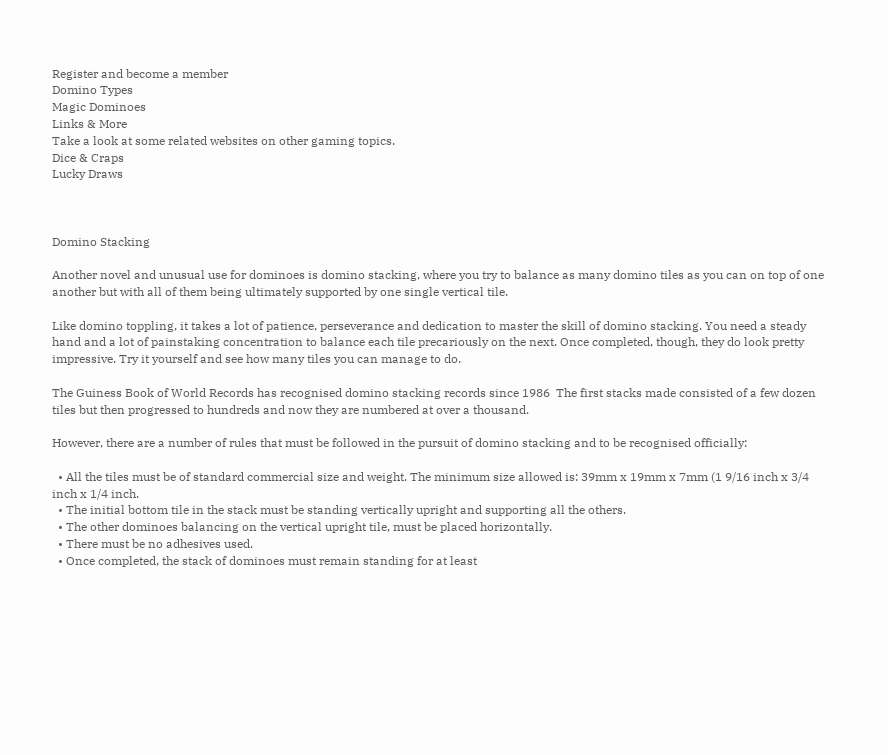Register and become a member
Domino Types
Magic Dominoes
Links & More
Take a look at some related websites on other gaming topics.
Dice & Craps
Lucky Draws



Domino Stacking

Another novel and unusual use for dominoes is domino stacking, where you try to balance as many domino tiles as you can on top of one another but with all of them being ultimately supported by one single vertical tile.

Like domino toppling, it takes a lot of patience, perseverance and dedication to master the skill of domino stacking. You need a steady hand and a lot of painstaking concentration to balance each tile precariously on the next. Once completed, though, they do look pretty impressive. Try it yourself and see how many tiles you can manage to do.

The Guiness Book of World Records has recognised domino stacking records since 1986  The first stacks made consisted of a few dozen tiles but then progressed to hundreds and now they are numbered at over a thousand.

However, there are a number of rules that must be followed in the pursuit of domino stacking and to be recognised officially:

  • All the tiles must be of standard commercial size and weight. The minimum size allowed is: 39mm x 19mm x 7mm (1 9/16 inch x 3/4 inch x 1/4 inch.
  • The initial bottom tile in the stack must be standing vertically upright and supporting all the others.
  • The other dominoes balancing on the vertical upright tile, must be placed horizontally.
  • There must be no adhesives used.
  • Once completed, the stack of dominoes must remain standing for at least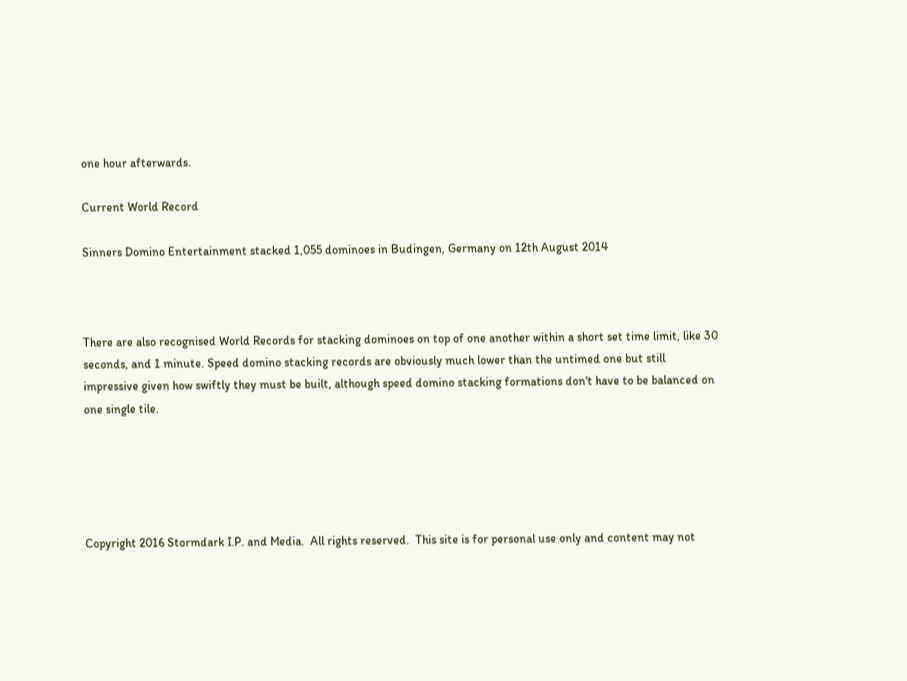one hour afterwards.

Current World Record

Sinners Domino Entertainment stacked 1,055 dominoes in Budingen, Germany on 12th August 2014



There are also recognised World Records for stacking dominoes on top of one another within a short set time limit, like 30 seconds, and 1 minute. Speed domino stacking records are obviously much lower than the untimed one but still impressive given how swiftly they must be built, although speed domino stacking formations don't have to be balanced on one single tile.





Copyright 2016 Stormdark I.P. and Media.  All rights reserved.  This site is for personal use only and content may not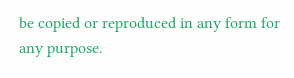be copied or reproduced in any form for any purpose.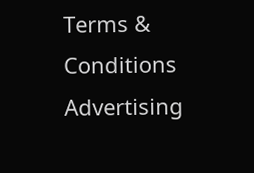Terms & Conditions  Advertising